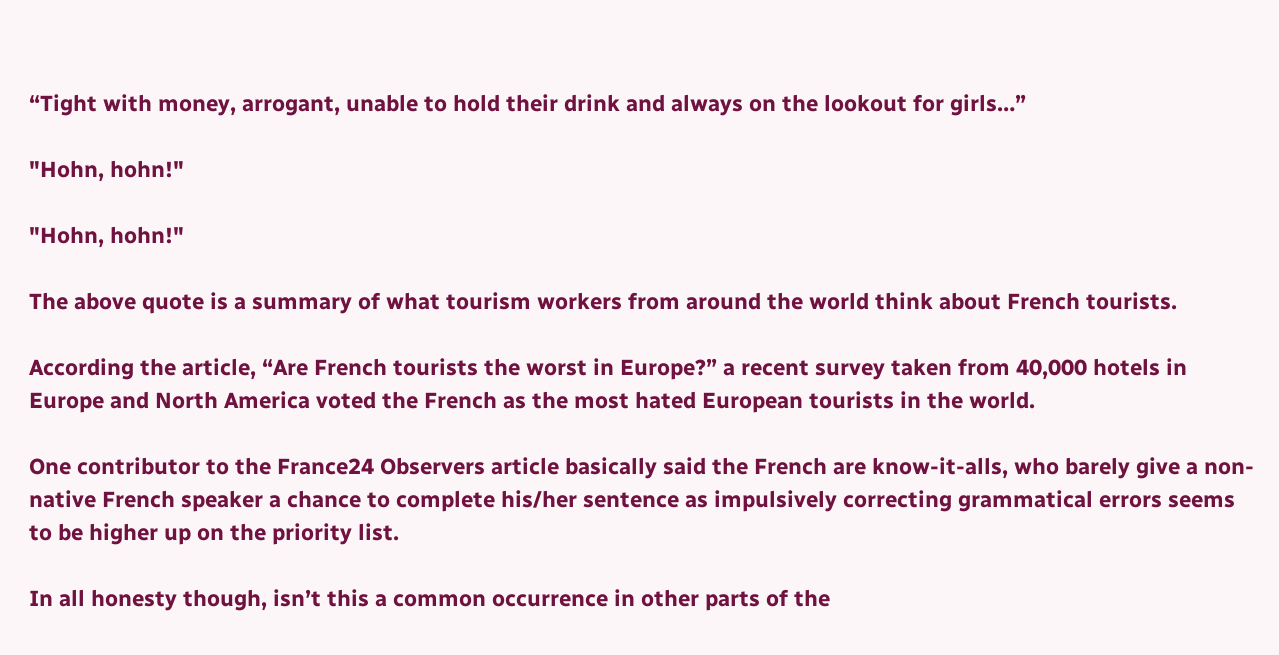“Tight with money, arrogant, unable to hold their drink and always on the lookout for girls…”

"Hohn, hohn!"

"Hohn, hohn!"

The above quote is a summary of what tourism workers from around the world think about French tourists.

According the article, “Are French tourists the worst in Europe?” a recent survey taken from 40,000 hotels in Europe and North America voted the French as the most hated European tourists in the world.

One contributor to the France24 Observers article basically said the French are know-it-alls, who barely give a non-native French speaker a chance to complete his/her sentence as impulsively correcting grammatical errors seems to be higher up on the priority list.

In all honesty though, isn’t this a common occurrence in other parts of the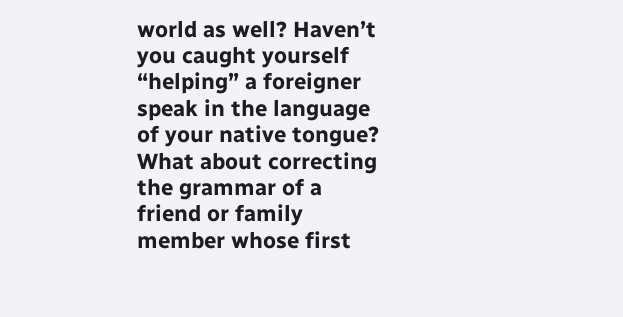world as well? Haven’t you caught yourself “helping” a foreigner speak in the language of your native tongue? What about correcting the grammar of a friend or family member whose first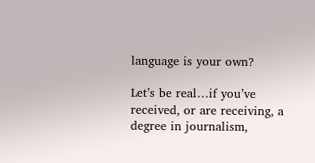language is your own?

Let’s be real…if you’ve received, or are receiving, a degree in journalism,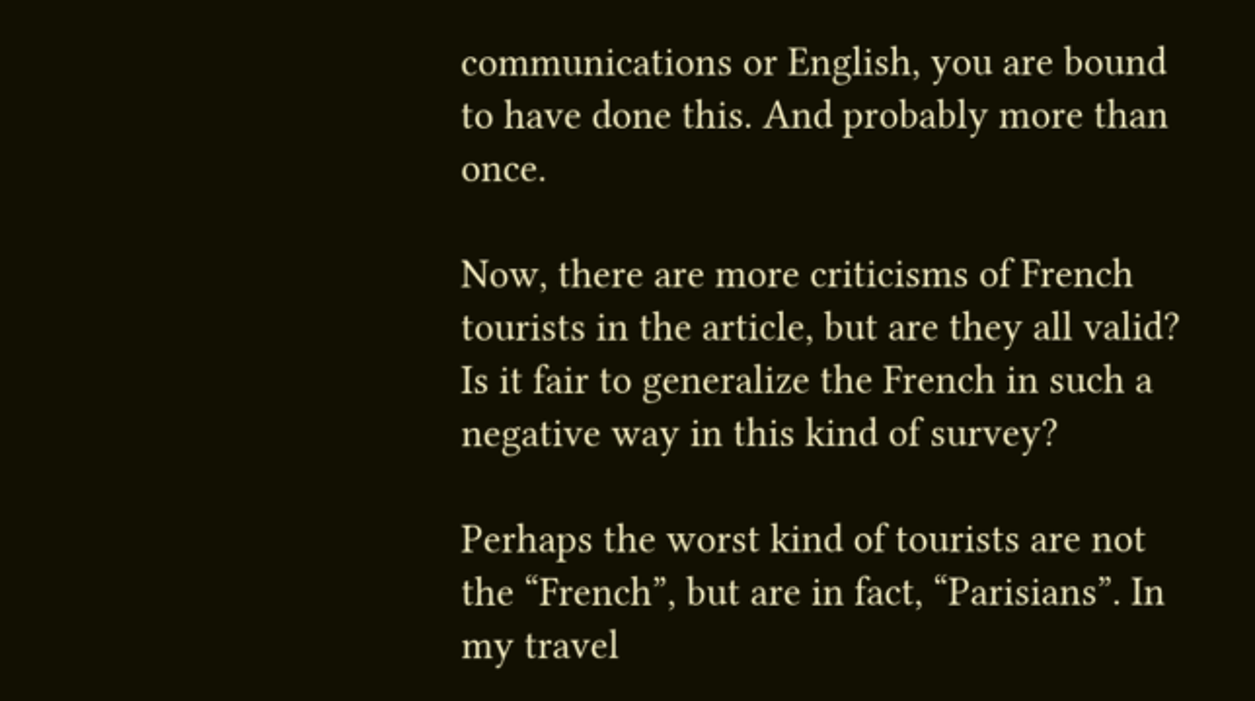communications or English, you are bound to have done this. And probably more than once.

Now, there are more criticisms of French tourists in the article, but are they all valid? Is it fair to generalize the French in such a negative way in this kind of survey?

Perhaps the worst kind of tourists are not the “French”, but are in fact, “Parisians”. In my travel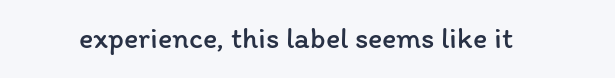experience, this label seems like it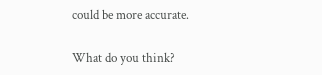could be more accurate.

What do you think?